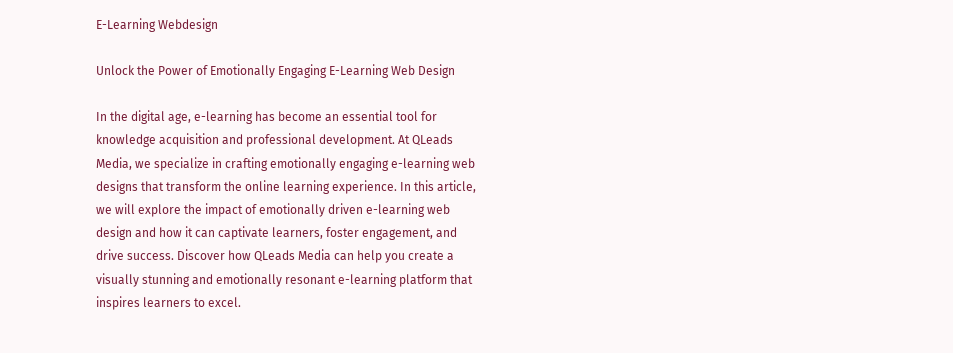E-Learning Webdesign

Unlock the Power of Emotionally Engaging E-Learning Web Design

In the digital age, e-learning has become an essential tool for knowledge acquisition and professional development. At QLeads Media, we specialize in crafting emotionally engaging e-learning web designs that transform the online learning experience. In this article, we will explore the impact of emotionally driven e-learning web design and how it can captivate learners, foster engagement, and drive success. Discover how QLeads Media can help you create a visually stunning and emotionally resonant e-learning platform that inspires learners to excel.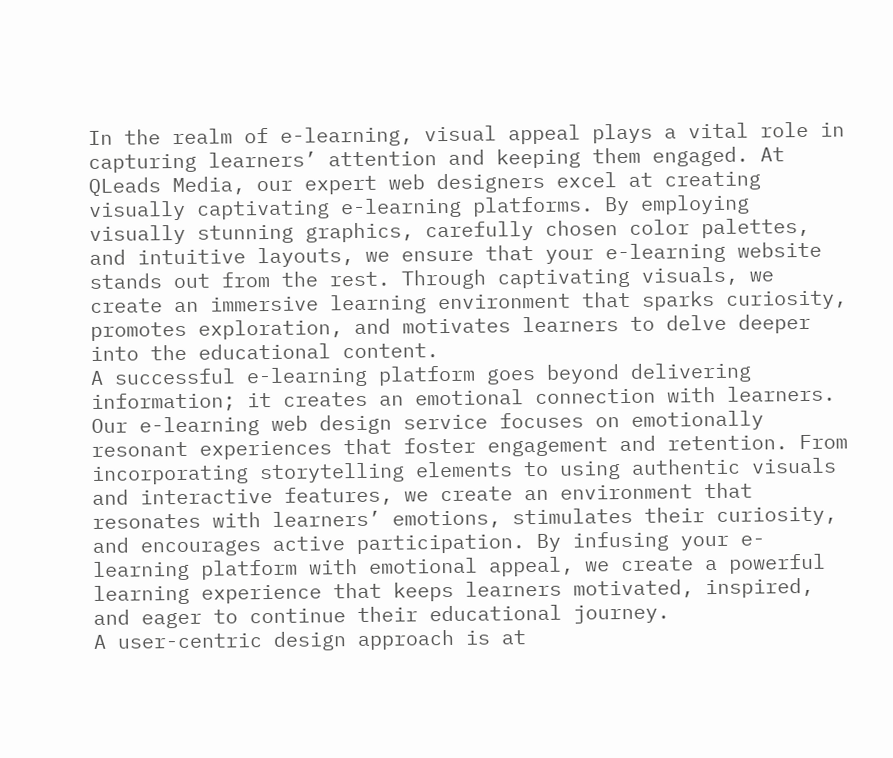In the realm of e-learning, visual appeal plays a vital role in capturing learners’ attention and keeping them engaged. At QLeads Media, our expert web designers excel at creating visually captivating e-learning platforms. By employing visually stunning graphics, carefully chosen color palettes, and intuitive layouts, we ensure that your e-learning website stands out from the rest. Through captivating visuals, we create an immersive learning environment that sparks curiosity, promotes exploration, and motivates learners to delve deeper into the educational content.
A successful e-learning platform goes beyond delivering information; it creates an emotional connection with learners. Our e-learning web design service focuses on emotionally resonant experiences that foster engagement and retention. From incorporating storytelling elements to using authentic visuals and interactive features, we create an environment that resonates with learners’ emotions, stimulates their curiosity, and encourages active participation. By infusing your e-learning platform with emotional appeal, we create a powerful learning experience that keeps learners motivated, inspired, and eager to continue their educational journey.
A user-centric design approach is at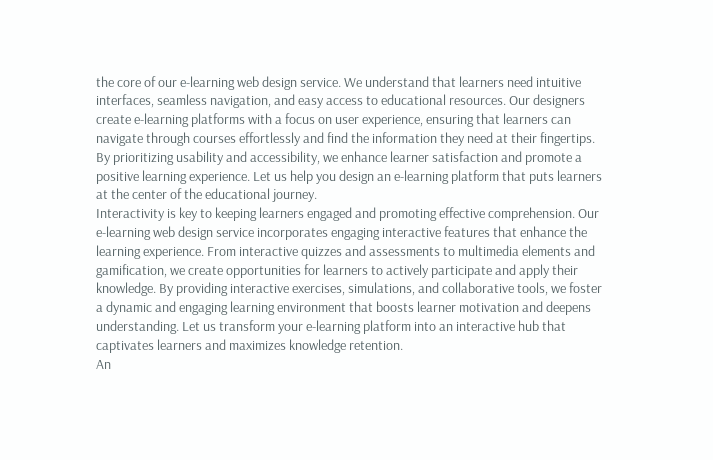the core of our e-learning web design service. We understand that learners need intuitive interfaces, seamless navigation, and easy access to educational resources. Our designers create e-learning platforms with a focus on user experience, ensuring that learners can navigate through courses effortlessly and find the information they need at their fingertips. By prioritizing usability and accessibility, we enhance learner satisfaction and promote a positive learning experience. Let us help you design an e-learning platform that puts learners at the center of the educational journey.
Interactivity is key to keeping learners engaged and promoting effective comprehension. Our e-learning web design service incorporates engaging interactive features that enhance the learning experience. From interactive quizzes and assessments to multimedia elements and gamification, we create opportunities for learners to actively participate and apply their knowledge. By providing interactive exercises, simulations, and collaborative tools, we foster a dynamic and engaging learning environment that boosts learner motivation and deepens understanding. Let us transform your e-learning platform into an interactive hub that captivates learners and maximizes knowledge retention.
An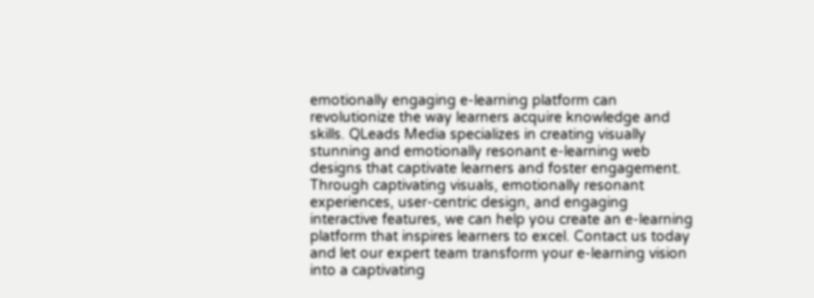emotionally engaging e-learning platform can revolutionize the way learners acquire knowledge and skills. QLeads Media specializes in creating visually stunning and emotionally resonant e-learning web designs that captivate learners and foster engagement. Through captivating visuals, emotionally resonant experiences, user-centric design, and engaging interactive features, we can help you create an e-learning platform that inspires learners to excel. Contact us today and let our expert team transform your e-learning vision into a captivating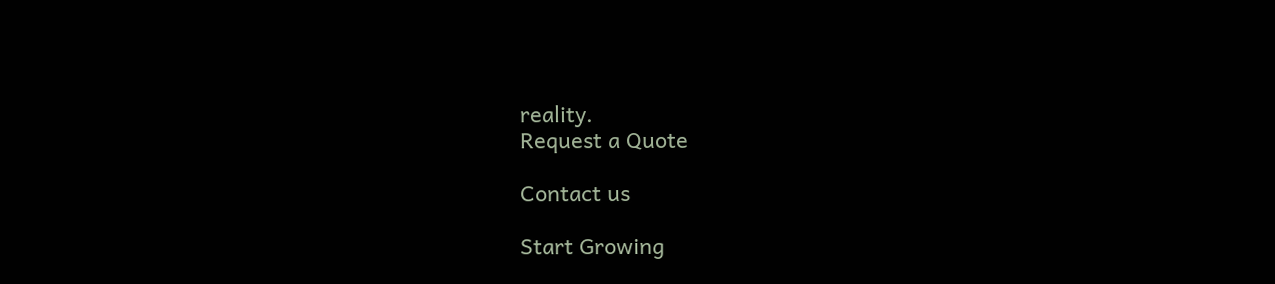reality.
Request a Quote

Contact us

Start Growing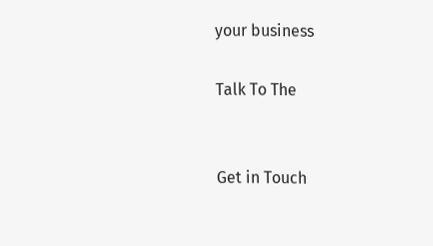your business

Talk To The


Get in Touch